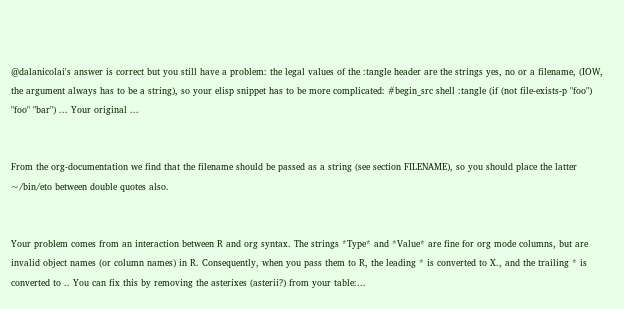@dalanicolai's answer is correct but you still have a problem: the legal values of the :tangle header are the strings yes, no or a filename, (IOW, the argument always has to be a string), so your elisp snippet has to be more complicated: #begin_src shell :tangle (if (not file-exists-p "foo") "foo" "bar") ... Your original ...


From the org-documentation we find that the filename should be passed as a string (see section FILENAME), so you should place the latter ~/bin/eto between double quotes also.


Your problem comes from an interaction between R and org syntax. The strings *Type* and *Value* are fine for org mode columns, but are invalid object names (or column names) in R. Consequently, when you pass them to R, the leading * is converted to X., and the trailing * is converted to .. You can fix this by removing the asterixes (asterii?) from your table:...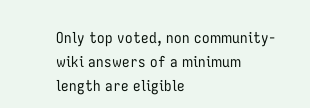Only top voted, non community-wiki answers of a minimum length are eligible